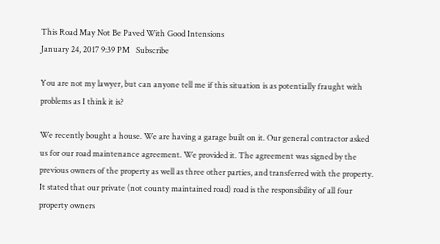This Road May Not Be Paved With Good Intensions
January 24, 2017 9:39 PM   Subscribe

You are not my lawyer, but can anyone tell me if this situation is as potentially fraught with problems as I think it is?

We recently bought a house. We are having a garage built on it. Our general contractor asked us for our road maintenance agreement. We provided it. The agreement was signed by the previous owners of the property as well as three other parties, and transferred with the property. It stated that our private (not county maintained road) road is the responsibility of all four property owners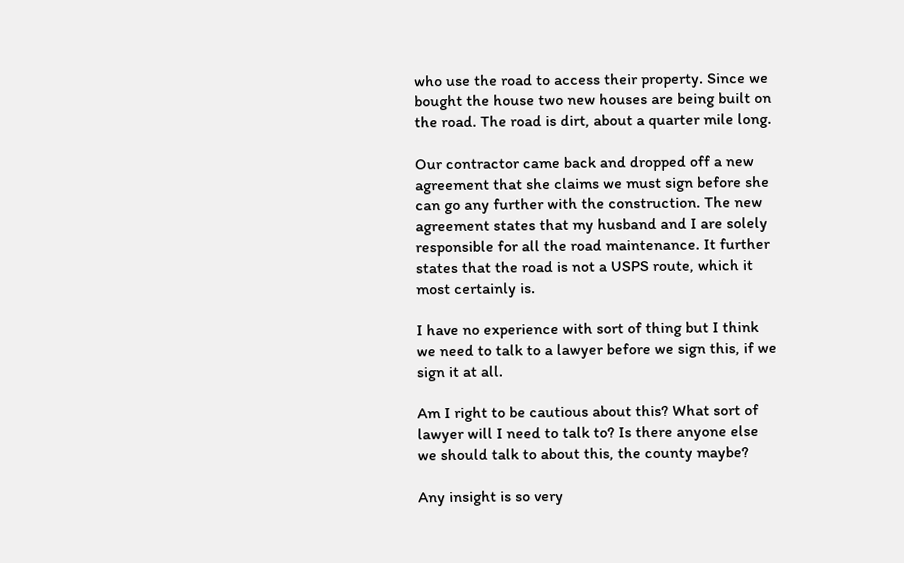who use the road to access their property. Since we bought the house two new houses are being built on the road. The road is dirt, about a quarter mile long.

Our contractor came back and dropped off a new agreement that she claims we must sign before she can go any further with the construction. The new agreement states that my husband and I are solely responsible for all the road maintenance. It further states that the road is not a USPS route, which it most certainly is.

I have no experience with sort of thing but I think we need to talk to a lawyer before we sign this, if we sign it at all.

Am I right to be cautious about this? What sort of lawyer will I need to talk to? Is there anyone else we should talk to about this, the county maybe?

Any insight is so very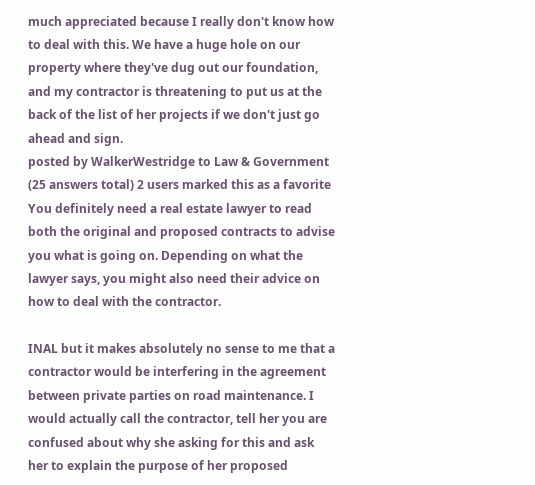much appreciated because I really don't know how to deal with this. We have a huge hole on our property where they've dug out our foundation, and my contractor is threatening to put us at the back of the list of her projects if we don't just go ahead and sign.
posted by WalkerWestridge to Law & Government (25 answers total) 2 users marked this as a favorite
You definitely need a real estate lawyer to read both the original and proposed contracts to advise you what is going on. Depending on what the lawyer says, you might also need their advice on how to deal with the contractor.

INAL but it makes absolutely no sense to me that a contractor would be interfering in the agreement between private parties on road maintenance. I would actually call the contractor, tell her you are confused about why she asking for this and ask her to explain the purpose of her proposed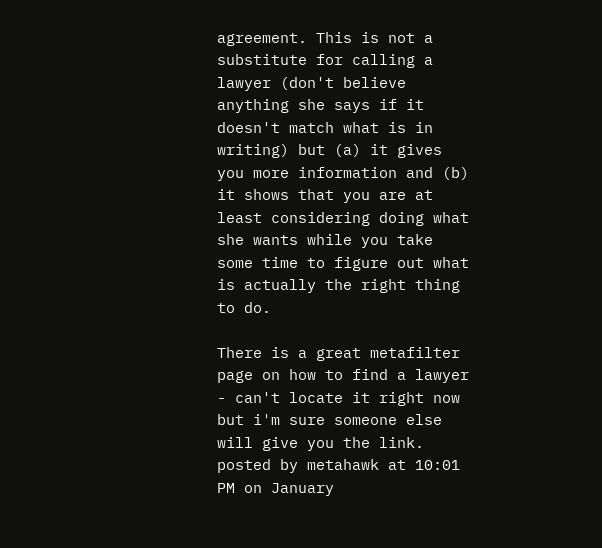agreement. This is not a substitute for calling a lawyer (don't believe anything she says if it doesn't match what is in writing) but (a) it gives you more information and (b) it shows that you are at least considering doing what she wants while you take some time to figure out what is actually the right thing to do.

There is a great metafilter page on how to find a lawyer - can't locate it right now but i'm sure someone else will give you the link.
posted by metahawk at 10:01 PM on January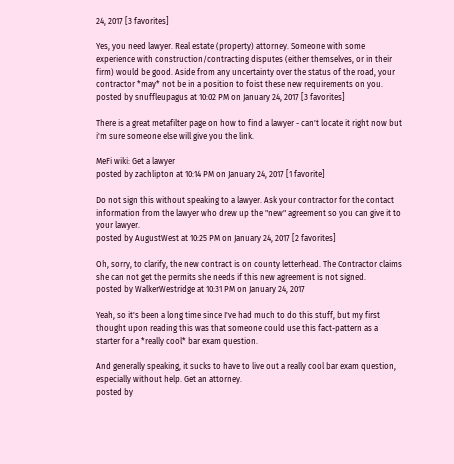24, 2017 [3 favorites]

Yes, you need lawyer. Real estate (property) attorney. Someone with some experience with construction/contracting disputes (either themselves, or in their firm) would be good. Aside from any uncertainty over the status of the road, your contractor *may* not be in a position to foist these new requirements on you.
posted by snuffleupagus at 10:02 PM on January 24, 2017 [3 favorites]

There is a great metafilter page on how to find a lawyer - can't locate it right now but i'm sure someone else will give you the link.

MeFi wiki: Get a lawyer
posted by zachlipton at 10:14 PM on January 24, 2017 [1 favorite]

Do not sign this without speaking to a lawyer. Ask your contractor for the contact information from the lawyer who drew up the "new" agreement so you can give it to your lawyer.
posted by AugustWest at 10:25 PM on January 24, 2017 [2 favorites]

Oh, sorry, to clarify, the new contract is on county letterhead. The Contractor claims she can not get the permits she needs if this new agreement is not signed.
posted by WalkerWestridge at 10:31 PM on January 24, 2017

Yeah, so it's been a long time since I've had much to do this stuff, but my first thought upon reading this was that someone could use this fact-pattern as a starter for a *really cool* bar exam question.

And generally speaking, it sucks to have to live out a really cool bar exam question, especially without help. Get an attorney.
posted by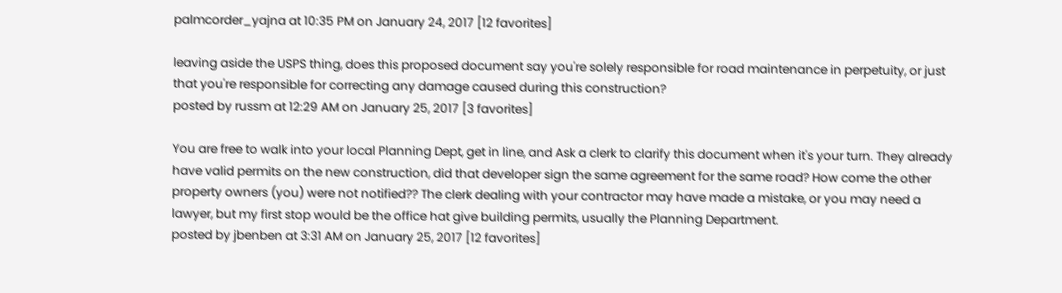palmcorder_yajna at 10:35 PM on January 24, 2017 [12 favorites]

leaving aside the USPS thing, does this proposed document say you're solely responsible for road maintenance in perpetuity, or just that you're responsible for correcting any damage caused during this construction?
posted by russm at 12:29 AM on January 25, 2017 [3 favorites]

You are free to walk into your local Planning Dept, get in line, and Ask a clerk to clarify this document when it's your turn. They already have valid permits on the new construction, did that developer sign the same agreement for the same road? How come the other property owners (you) were not notified?? The clerk dealing with your contractor may have made a mistake, or you may need a lawyer, but my first stop would be the office hat give building permits, usually the Planning Department.
posted by jbenben at 3:31 AM on January 25, 2017 [12 favorites]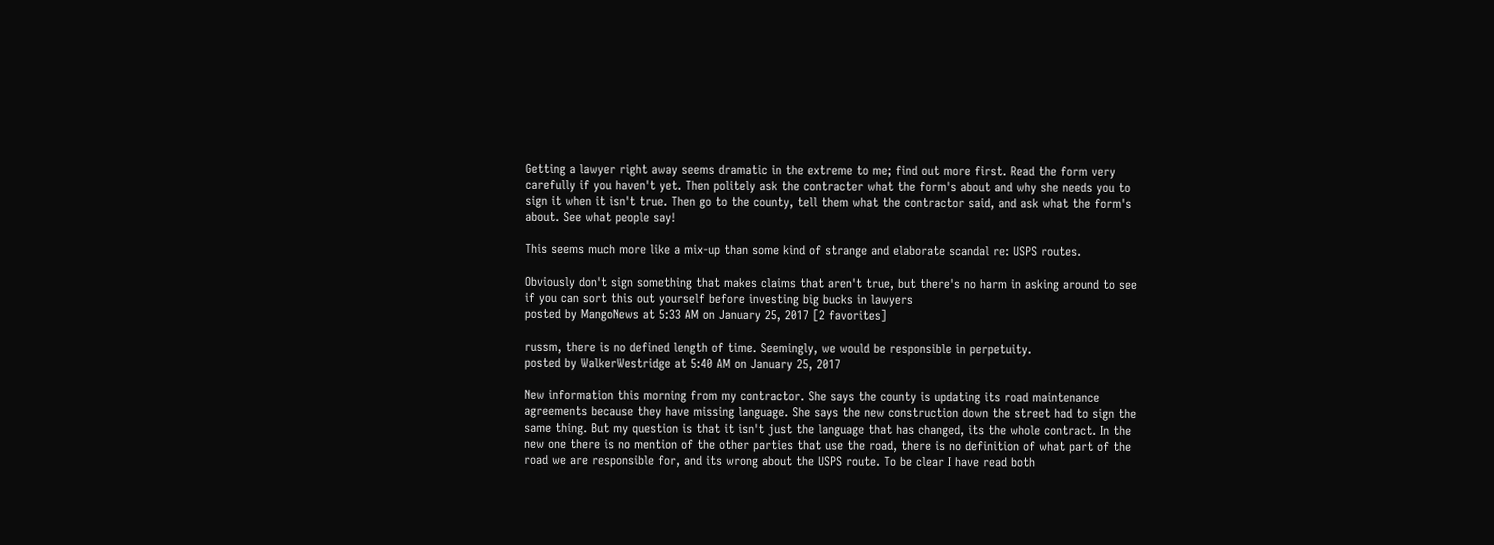Getting a lawyer right away seems dramatic in the extreme to me; find out more first. Read the form very carefully if you haven't yet. Then politely ask the contracter what the form's about and why she needs you to sign it when it isn't true. Then go to the county, tell them what the contractor said, and ask what the form's about. See what people say!

This seems much more like a mix-up than some kind of strange and elaborate scandal re: USPS routes.

Obviously don't sign something that makes claims that aren't true, but there's no harm in asking around to see if you can sort this out yourself before investing big bucks in lawyers
posted by MangoNews at 5:33 AM on January 25, 2017 [2 favorites]

russm, there is no defined length of time. Seemingly, we would be responsible in perpetuity.
posted by WalkerWestridge at 5:40 AM on January 25, 2017

New information this morning from my contractor. She says the county is updating its road maintenance agreements because they have missing language. She says the new construction down the street had to sign the same thing. But my question is that it isn't just the language that has changed, its the whole contract. In the new one there is no mention of the other parties that use the road, there is no definition of what part of the road we are responsible for, and its wrong about the USPS route. To be clear I have read both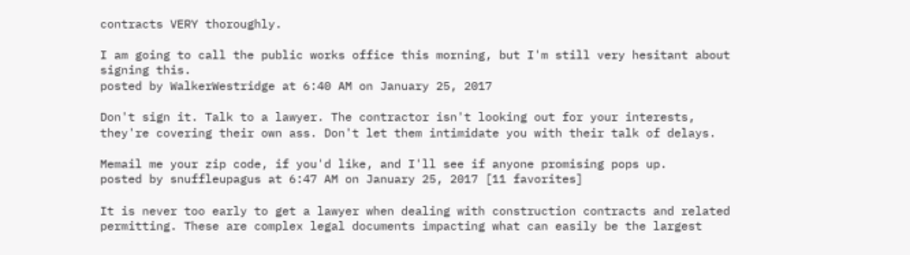contracts VERY thoroughly.

I am going to call the public works office this morning, but I'm still very hesitant about signing this.
posted by WalkerWestridge at 6:40 AM on January 25, 2017

Don't sign it. Talk to a lawyer. The contractor isn't looking out for your interests, they're covering their own ass. Don't let them intimidate you with their talk of delays.

Memail me your zip code, if you'd like, and I'll see if anyone promising pops up.
posted by snuffleupagus at 6:47 AM on January 25, 2017 [11 favorites]

It is never too early to get a lawyer when dealing with construction contracts and related permitting. These are complex legal documents impacting what can easily be the largest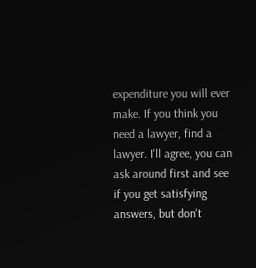expenditure you will ever make. If you think you need a lawyer, find a lawyer. I'll agree, you can ask around first and see if you get satisfying answers, but don't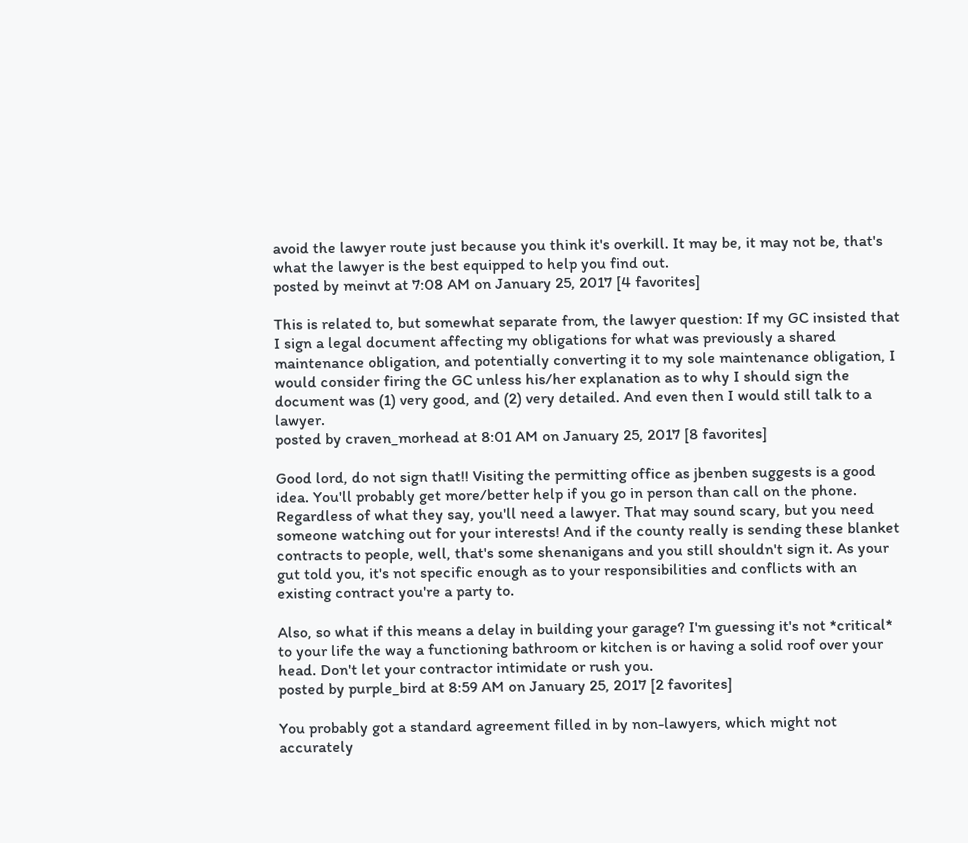avoid the lawyer route just because you think it's overkill. It may be, it may not be, that's what the lawyer is the best equipped to help you find out.
posted by meinvt at 7:08 AM on January 25, 2017 [4 favorites]

This is related to, but somewhat separate from, the lawyer question: If my GC insisted that I sign a legal document affecting my obligations for what was previously a shared maintenance obligation, and potentially converting it to my sole maintenance obligation, I would consider firing the GC unless his/her explanation as to why I should sign the document was (1) very good, and (2) very detailed. And even then I would still talk to a lawyer.
posted by craven_morhead at 8:01 AM on January 25, 2017 [8 favorites]

Good lord, do not sign that!! Visiting the permitting office as jbenben suggests is a good idea. You'll probably get more/better help if you go in person than call on the phone. Regardless of what they say, you'll need a lawyer. That may sound scary, but you need someone watching out for your interests! And if the county really is sending these blanket contracts to people, well, that's some shenanigans and you still shouldn't sign it. As your gut told you, it's not specific enough as to your responsibilities and conflicts with an existing contract you're a party to.

Also, so what if this means a delay in building your garage? I'm guessing it's not *critical* to your life the way a functioning bathroom or kitchen is or having a solid roof over your head. Don't let your contractor intimidate or rush you.
posted by purple_bird at 8:59 AM on January 25, 2017 [2 favorites]

You probably got a standard agreement filled in by non-lawyers, which might not accurately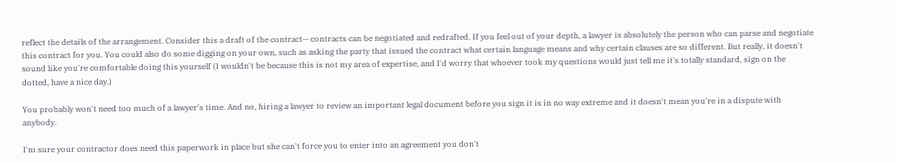reflect the details of the arrangement. Consider this a draft of the contract-- contracts can be negotiated and redrafted. If you feel out of your depth, a lawyer is absolutely the person who can parse and negotiate this contract for you. You could also do some digging on your own, such as asking the party that issued the contract what certain language means and why certain clauses are so different. But really, it doesn't sound like you're comfortable doing this yourself (I wouldn't be because this is not my area of expertise, and I'd worry that whoever took my questions would just tell me it's totally standard, sign on the dotted, have a nice day.)

You probably won't need too much of a lawyer's time. And no, hiring a lawyer to review an important legal document before you sign it is in no way extreme and it doesn't mean you're in a dispute with anybody.

I'm sure your contractor does need this paperwork in place but she can't force you to enter into an agreement you don't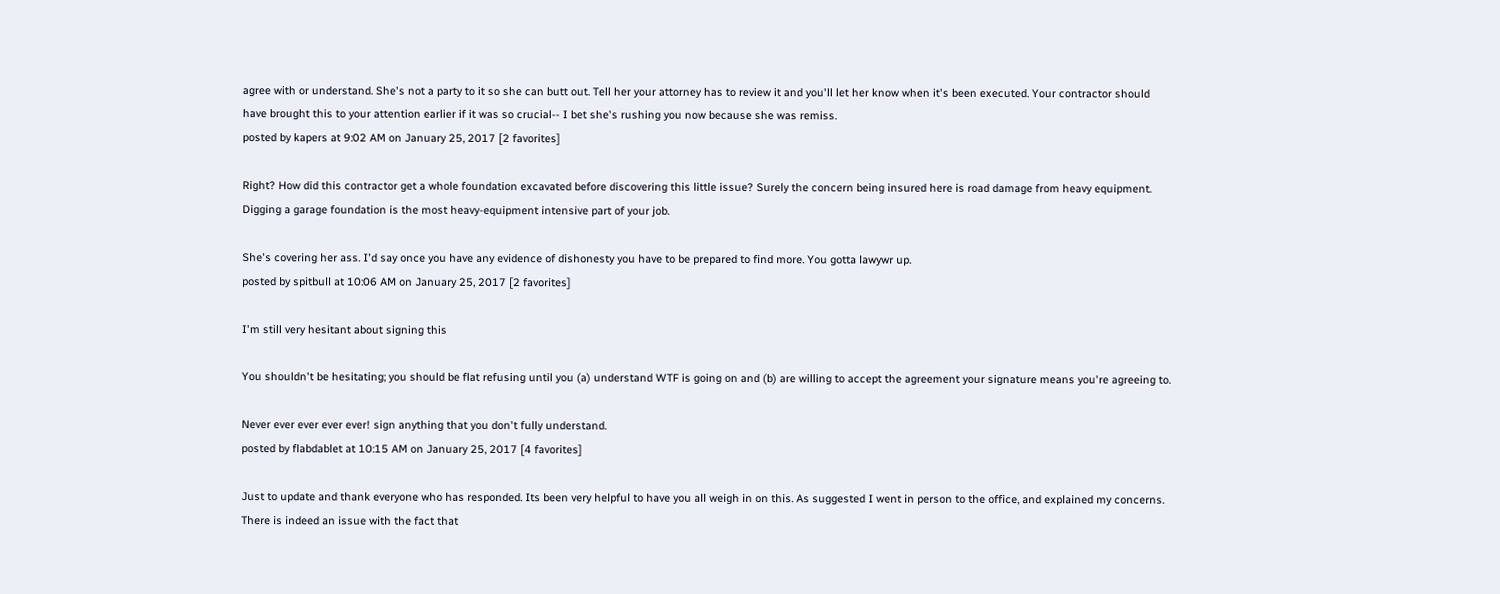agree with or understand. She's not a party to it so she can butt out. Tell her your attorney has to review it and you'll let her know when it's been executed. Your contractor should have brought this to your attention earlier if it was so crucial-- I bet she's rushing you now because she was remiss.
posted by kapers at 9:02 AM on January 25, 2017 [2 favorites]

Right? How did this contractor get a whole foundation excavated before discovering this little issue? Surely the concern being insured here is road damage from heavy equipment. Digging a garage foundation is the most heavy-equipment intensive part of your job.

She's covering her ass. I'd say once you have any evidence of dishonesty you have to be prepared to find more. You gotta lawywr up.
posted by spitbull at 10:06 AM on January 25, 2017 [2 favorites]

I'm still very hesitant about signing this

You shouldn't be hesitating; you should be flat refusing until you (a) understand WTF is going on and (b) are willing to accept the agreement your signature means you're agreeing to.

Never ever ever ever ever! sign anything that you don't fully understand.
posted by flabdablet at 10:15 AM on January 25, 2017 [4 favorites]

Just to update and thank everyone who has responded. Its been very helpful to have you all weigh in on this. As suggested I went in person to the office, and explained my concerns. There is indeed an issue with the fact that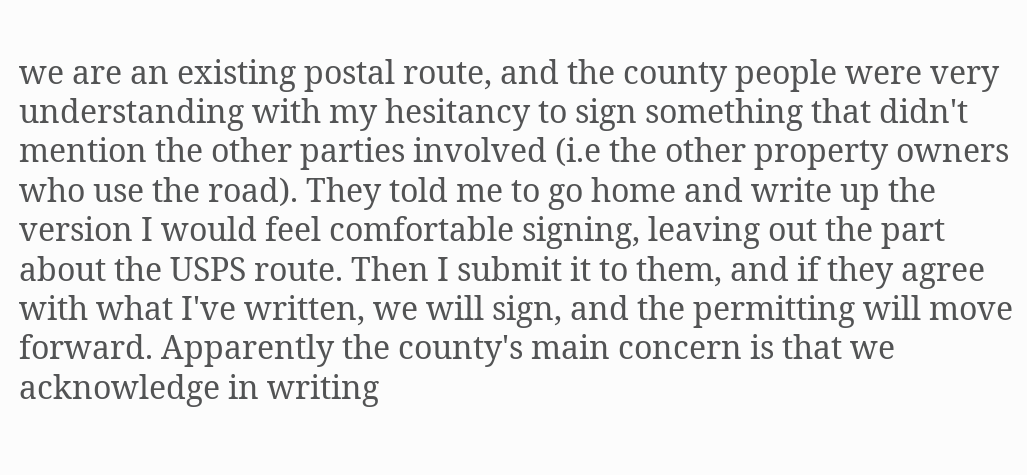we are an existing postal route, and the county people were very understanding with my hesitancy to sign something that didn't mention the other parties involved (i.e the other property owners who use the road). They told me to go home and write up the version I would feel comfortable signing, leaving out the part about the USPS route. Then I submit it to them, and if they agree with what I've written, we will sign, and the permitting will move forward. Apparently the county's main concern is that we acknowledge in writing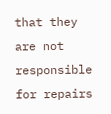that they are not responsible for repairs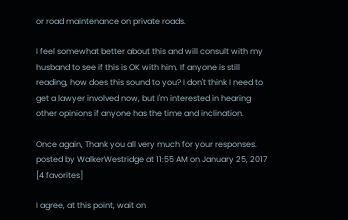or road maintenance on private roads.

I feel somewhat better about this and will consult with my husband to see if this is OK with him. If anyone is still reading, how does this sound to you? I don't think I need to get a lawyer involved now, but I'm interested in hearing other opinions if anyone has the time and inclination.

Once again, Thank you all very much for your responses.
posted by WalkerWestridge at 11:55 AM on January 25, 2017 [4 favorites]

I agree, at this point, wait on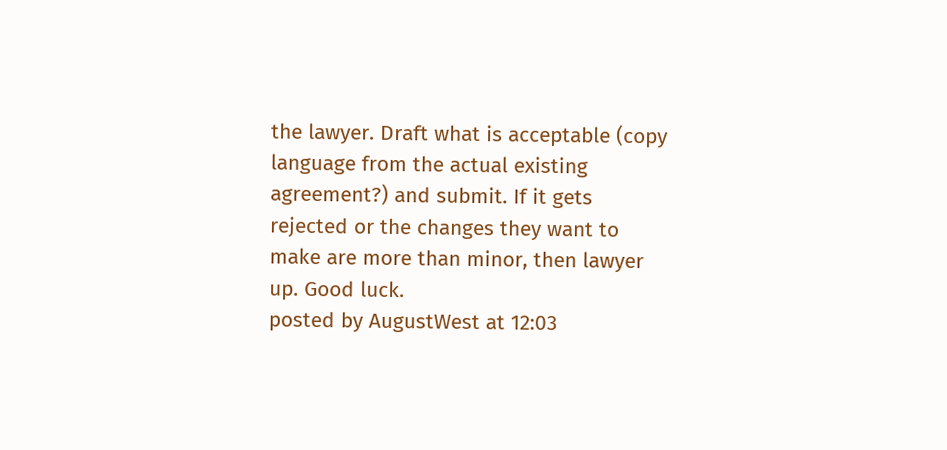the lawyer. Draft what is acceptable (copy language from the actual existing agreement?) and submit. If it gets rejected or the changes they want to make are more than minor, then lawyer up. Good luck.
posted by AugustWest at 12:03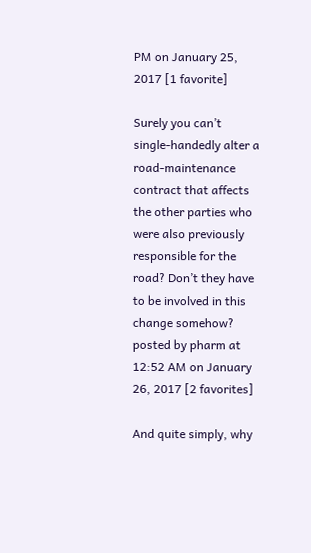PM on January 25, 2017 [1 favorite]

Surely you can’t single-handedly alter a road-maintenance contract that affects the other parties who were also previously responsible for the road? Don’t they have to be involved in this change somehow?
posted by pharm at 12:52 AM on January 26, 2017 [2 favorites]

And quite simply, why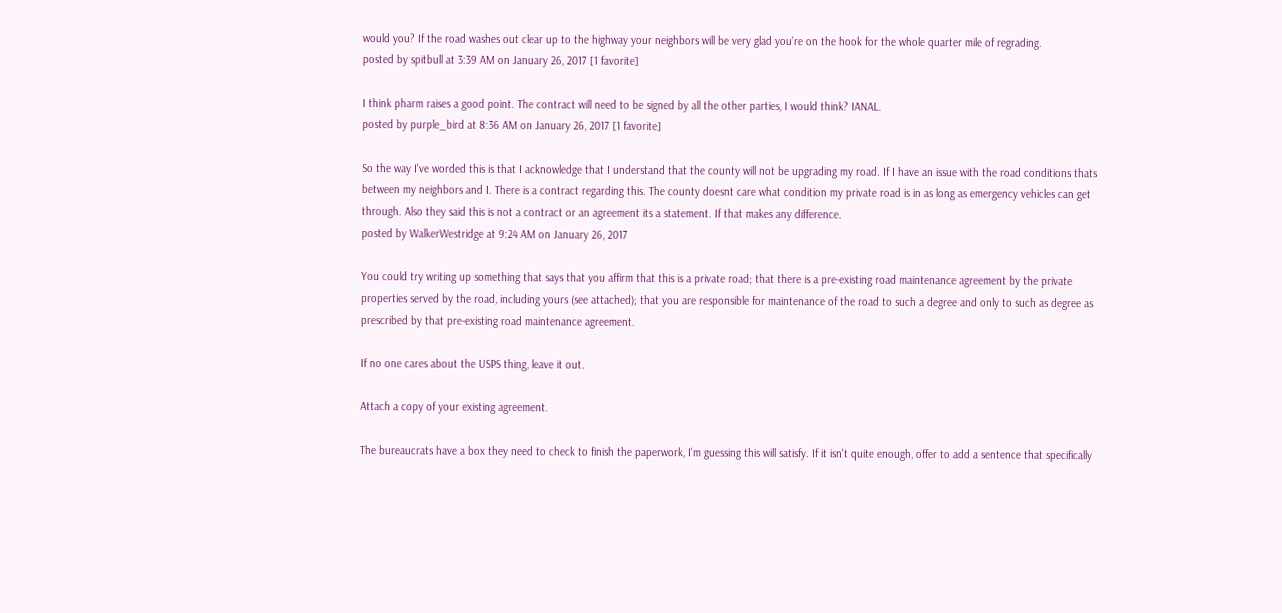would you? If the road washes out clear up to the highway your neighbors will be very glad you're on the hook for the whole quarter mile of regrading.
posted by spitbull at 3:39 AM on January 26, 2017 [1 favorite]

I think pharm raises a good point. The contract will need to be signed by all the other parties, I would think? IANAL.
posted by purple_bird at 8:36 AM on January 26, 2017 [1 favorite]

So the way I've worded this is that I acknowledge that I understand that the county will not be upgrading my road. If I have an issue with the road conditions thats between my neighbors and I. There is a contract regarding this. The county doesnt care what condition my private road is in as long as emergency vehicles can get through. Also they said this is not a contract or an agreement its a statement. If that makes any difference.
posted by WalkerWestridge at 9:24 AM on January 26, 2017

You could try writing up something that says that you affirm that this is a private road; that there is a pre-existing road maintenance agreement by the private properties served by the road, including yours (see attached); that you are responsible for maintenance of the road to such a degree and only to such as degree as prescribed by that pre-existing road maintenance agreement.

If no one cares about the USPS thing, leave it out.

Attach a copy of your existing agreement.

The bureaucrats have a box they need to check to finish the paperwork, I'm guessing this will satisfy. If it isn't quite enough, offer to add a sentence that specifically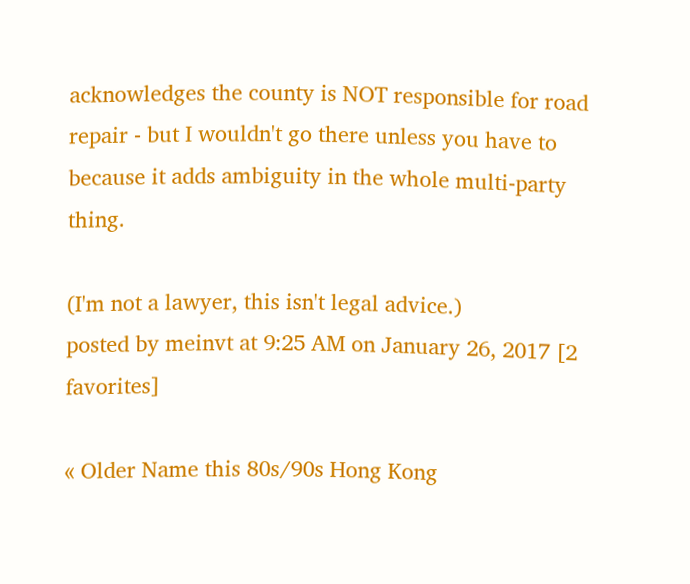acknowledges the county is NOT responsible for road repair - but I wouldn't go there unless you have to because it adds ambiguity in the whole multi-party thing.

(I'm not a lawyer, this isn't legal advice.)
posted by meinvt at 9:25 AM on January 26, 2017 [2 favorites]

« Older Name this 80s/90s Hong Kong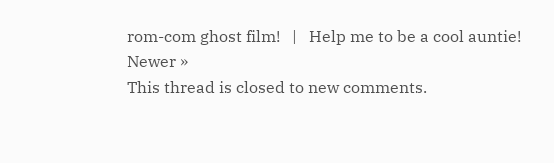rom-com ghost film!   |   Help me to be a cool auntie! Newer »
This thread is closed to new comments.